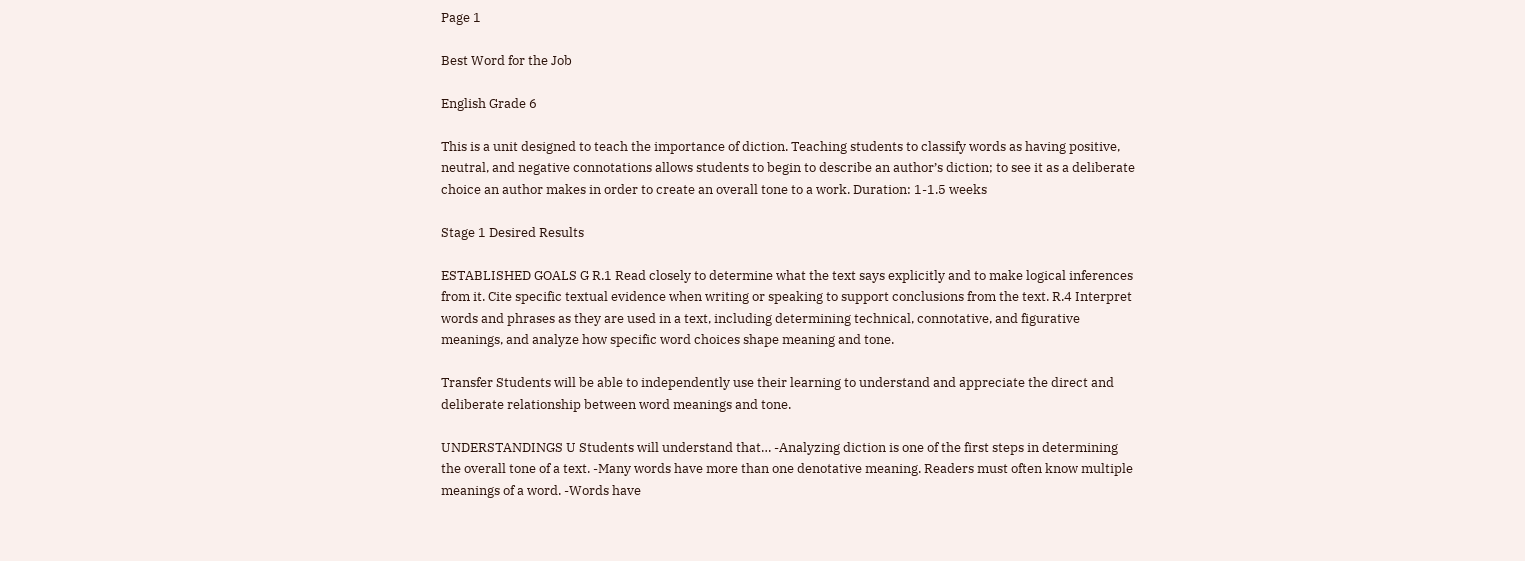Page 1

Best Word for the Job

English Grade 6

This is a unit designed to teach the importance of diction. Teaching students to classify words as having positive, neutral, and negative connotations allows students to begin to describe an author’s diction; to see it as a deliberate choice an author makes in order to create an overall tone to a work. Duration: 1-1.5 weeks

Stage 1 Desired Results

ESTABLISHED GOALS G R.1 Read closely to determine what the text says explicitly and to make logical inferences from it. Cite specific textual evidence when writing or speaking to support conclusions from the text. R.4 Interpret words and phrases as they are used in a text, including determining technical, connotative, and figurative meanings, and analyze how specific word choices shape meaning and tone.

Transfer Students will be able to independently use their learning to understand and appreciate the direct and deliberate relationship between word meanings and tone.

UNDERSTANDINGS U Students will understand that… -Analyzing diction is one of the first steps in determining the overall tone of a text. -Many words have more than one denotative meaning. Readers must often know multiple meanings of a word. -Words have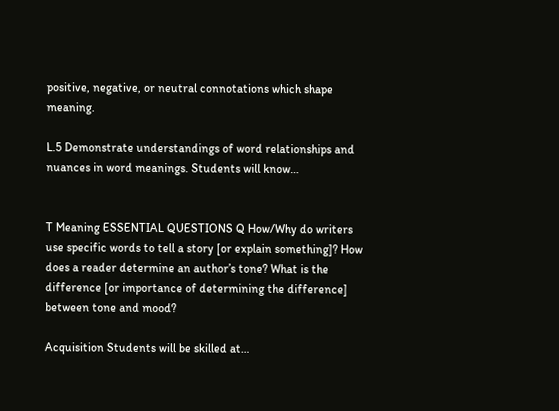positive, negative, or neutral connotations which shape meaning.

L.5 Demonstrate understandings of word relationships and nuances in word meanings. Students will know…


T Meaning ESSENTIAL QUESTIONS Q How/Why do writers use specific words to tell a story [or explain something]? How does a reader determine an author’s tone? What is the difference [or importance of determining the difference] between tone and mood?

Acquisition Students will be skilled at…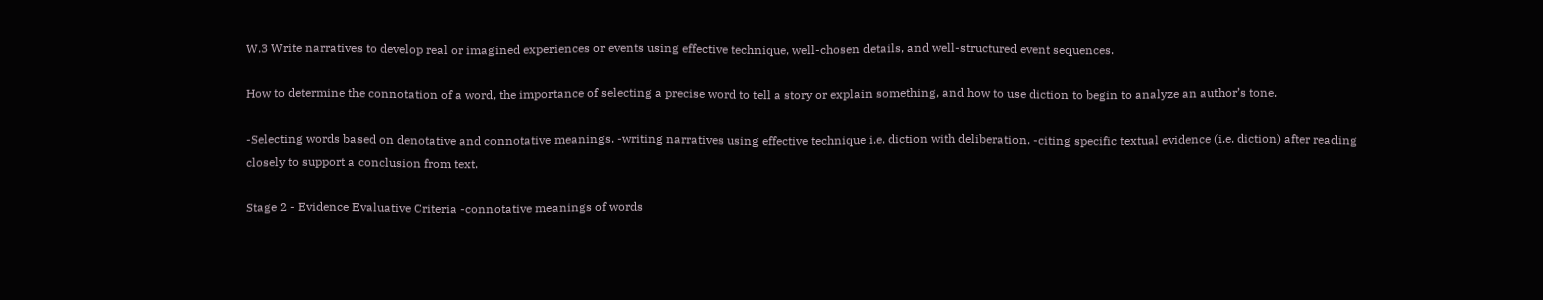W.3 Write narratives to develop real or imagined experiences or events using effective technique, well-chosen details, and well-structured event sequences.

How to determine the connotation of a word, the importance of selecting a precise word to tell a story or explain something, and how to use diction to begin to analyze an author’s tone.

-Selecting words based on denotative and connotative meanings. -writing narratives using effective technique i.e. diction with deliberation. -citing specific textual evidence (i.e. diction) after reading closely to support a conclusion from text.

Stage 2 - Evidence Evaluative Criteria -connotative meanings of words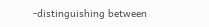-distinguishing between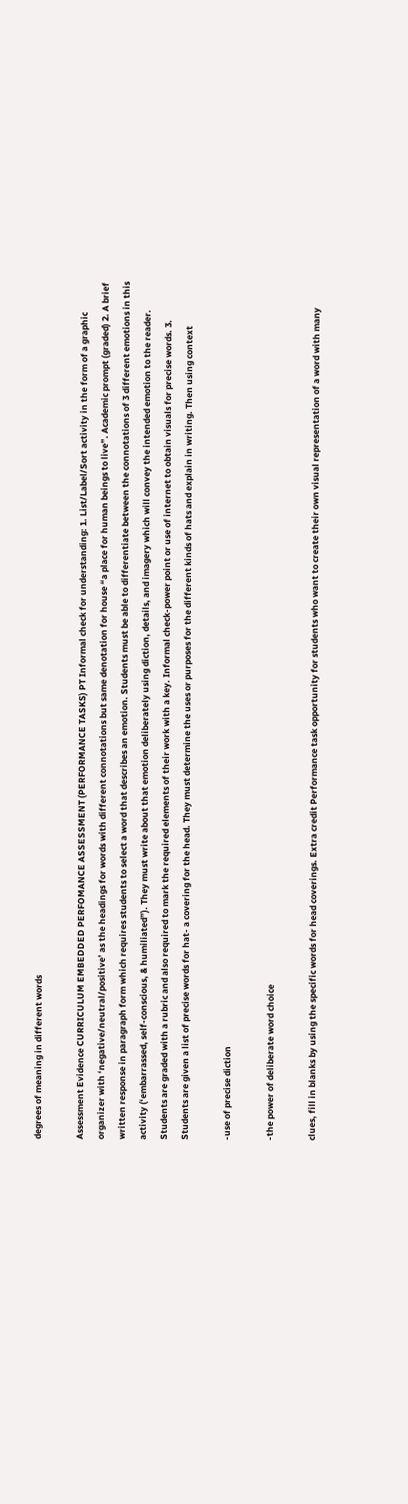degrees of meaning in different words

Assessment Evidence CURRICULUM EMBEDDED PERFOMANCE ASSESSMENT (PERFORMANCE TASKS) PT Informal check for understanding: 1. List/Label/Sort activity in the form of a graphic organizer with ‘negative/neutral/positive’ as the headings for words with different connotations but same denotation for house “a place for human beings to live”. Academic prompt (graded) 2. A brief written response in paragraph form which requires students to select a word that describes an emotion. Students must be able to differentiate between the connotations of 3 different emotions in this activity (‘embarrassed, self-conscious, & humiliated”). They must write about that emotion deliberately using diction, details, and imagery which will convey the intended emotion to the reader. Students are graded with a rubric and also required to mark the required elements of their work with a key. Informal check-power point or use of internet to obtain visuals for precise words. 3. Students are given a list of precise words for hat- a covering for the head. They must determine the uses or purposes for the different kinds of hats and explain in writing. Then using context

-use of precise diction

-the power of deliberate word choice

clues, fill in blanks by using the specific words for head coverings. Extra credit Performance task opportunity for students who want to create their own visual representation of a word with many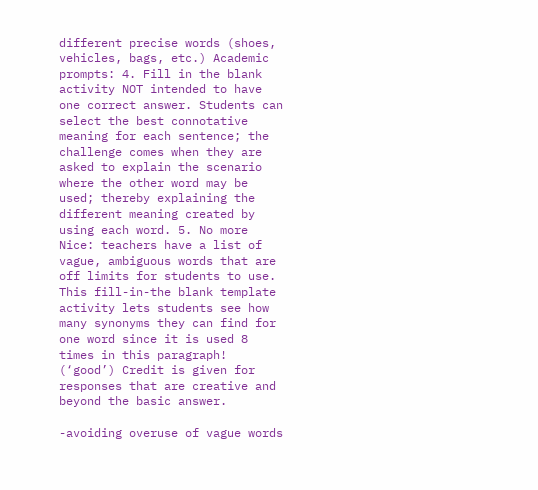different precise words (shoes, vehicles, bags, etc.) Academic prompts: 4. Fill in the blank activity NOT intended to have one correct answer. Students can select the best connotative meaning for each sentence; the challenge comes when they are asked to explain the scenario where the other word may be used; thereby explaining the different meaning created by using each word. 5. No more Nice: teachers have a list of vague, ambiguous words that are off limits for students to use. This fill-in-the blank template activity lets students see how many synonyms they can find for one word since it is used 8 times in this paragraph! (‘good’) Credit is given for responses that are creative and beyond the basic answer.

-avoiding overuse of vague words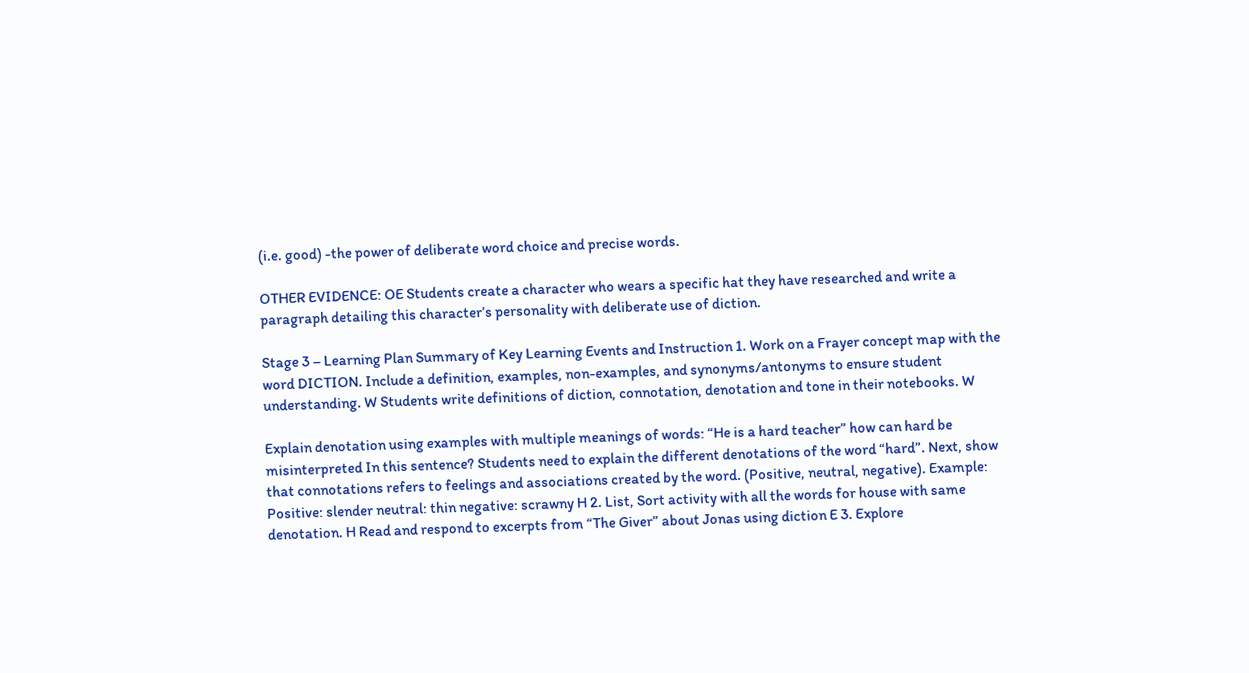(i.e. good) -the power of deliberate word choice and precise words.

OTHER EVIDENCE: OE Students create a character who wears a specific hat they have researched and write a paragraph detailing this character’s personality with deliberate use of diction.

Stage 3 – Learning Plan Summary of Key Learning Events and Instruction 1. Work on a Frayer concept map with the word DICTION. Include a definition, examples, non-examples, and synonyms/antonyms to ensure student understanding. W Students write definitions of diction, connotation, denotation and tone in their notebooks. W

Explain denotation using examples with multiple meanings of words: “He is a hard teacher” how can hard be misinterpreted In this sentence? Students need to explain the different denotations of the word “hard”. Next, show that connotations refers to feelings and associations created by the word. (Positive, neutral, negative). Example: Positive: slender neutral: thin negative: scrawny H 2. List, Sort activity with all the words for house with same denotation. H Read and respond to excerpts from “The Giver” about Jonas using diction E 3. Explore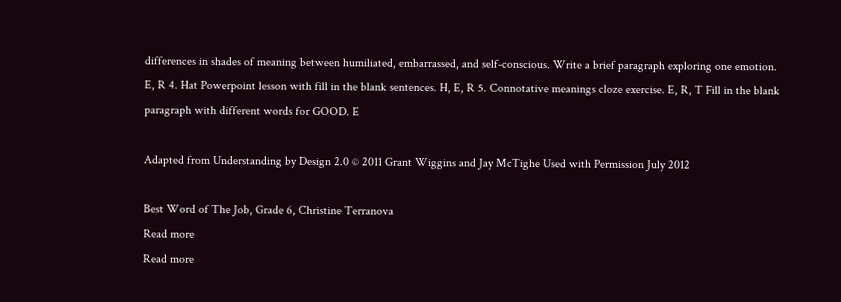differences in shades of meaning between humiliated, embarrassed, and self-conscious. Write a brief paragraph exploring one emotion. E, R 4. Hat Powerpoint lesson with fill in the blank sentences. H, E, R 5. Connotative meanings cloze exercise. E, R, T Fill in the blank paragraph with different words for GOOD. E

Adapted from Understanding by Design 2.0 © 2011 Grant Wiggins and Jay McTighe Used with Permission July 2012

Best Word of The Job, Grade 6, Christine Terranova
Read more
Read more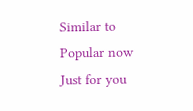Similar to
Popular now
Just for you